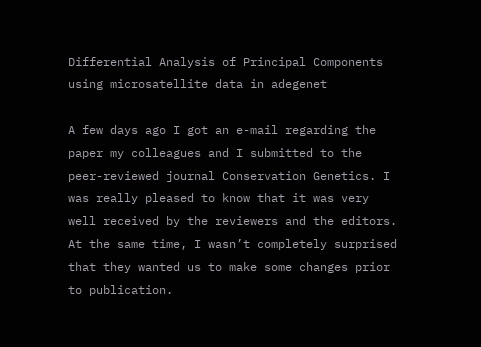Differential Analysis of Principal Components using microsatellite data in adegenet

A few days ago I got an e-mail regarding the paper my colleagues and I submitted to the peer-reviewed journal Conservation Genetics. I was really pleased to know that it was very well received by the reviewers and the editors. At the same time, I wasn’t completely surprised that they wanted us to make some changes prior to publication.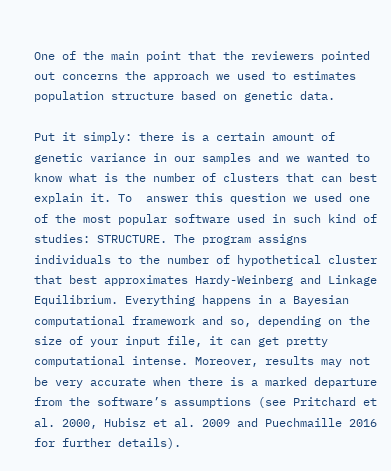One of the main point that the reviewers pointed out concerns the approach we used to estimates population structure based on genetic data.

Put it simply: there is a certain amount of genetic variance in our samples and we wanted to know what is the number of clusters that can best explain it. To  answer this question we used one of the most popular software used in such kind of studies: STRUCTURE. The program assigns individuals to the number of hypothetical cluster that best approximates Hardy-Weinberg and Linkage Equilibrium. Everything happens in a Bayesian computational framework and so, depending on the size of your input file, it can get pretty computational intense. Moreover, results may not be very accurate when there is a marked departure from the software’s assumptions (see Pritchard et al. 2000, Hubisz et al. 2009 and Puechmaille 2016 for further details).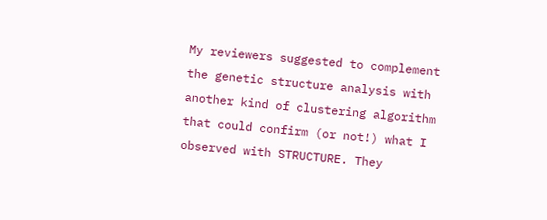My reviewers suggested to complement the genetic structure analysis with another kind of clustering algorithm that could confirm (or not!) what I observed with STRUCTURE. They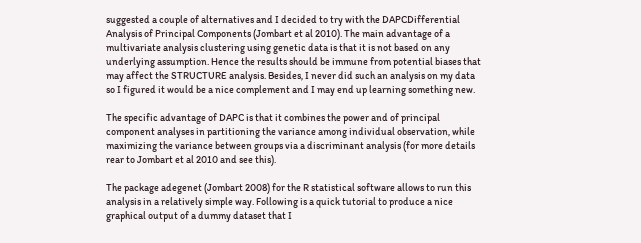suggested a couple of alternatives and I decided to try with the DAPCDifferential Analysis of Principal Components (Jombart et al 2010). The main advantage of a multivariate analysis clustering using genetic data is that it is not based on any underlying assumption. Hence the results should be immune from potential biases that may affect the STRUCTURE analysis. Besides, I never did such an analysis on my data so I figured it would be a nice complement and I may end up learning something new.

The specific advantage of DAPC is that it combines the power and of principal component analyses in partitioning the variance among individual observation, while maximizing the variance between groups via a discriminant analysis (for more details rear to Jombart et al 2010 and see this).

The package adegenet (Jombart 2008) for the R statistical software allows to run this analysis in a relatively simple way. Following is a quick tutorial to produce a nice graphical output of a dummy dataset that I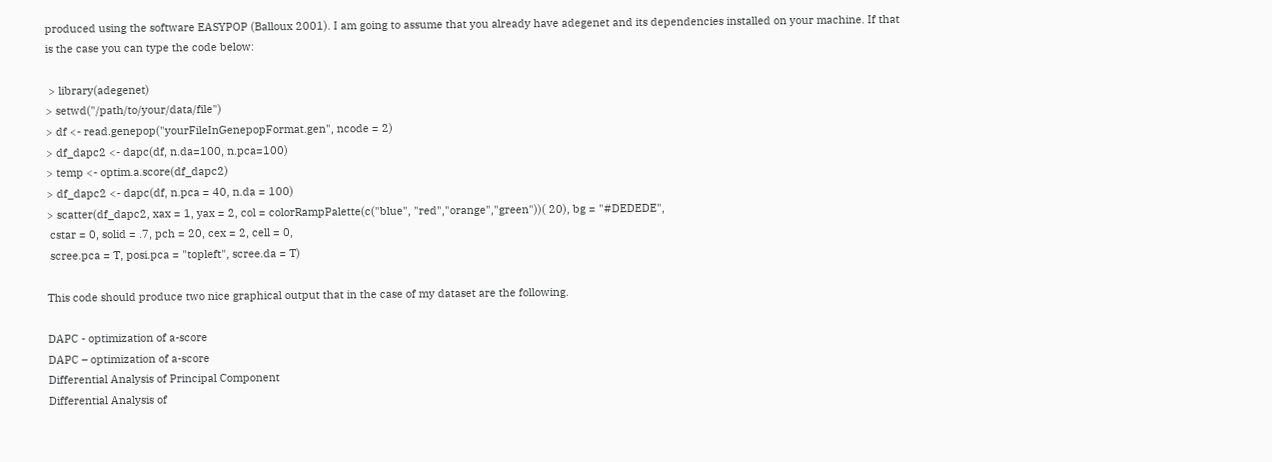produced using the software EASYPOP (Balloux 2001). I am going to assume that you already have adegenet and its dependencies installed on your machine. If that is the case you can type the code below:

 > library(adegenet)
> setwd("/path/to/your/data/file")
> df <- read.genepop("yourFileInGenepopFormat.gen", ncode = 2)
> df_dapc2 <- dapc(df, n.da=100, n.pca=100)
> temp <- optim.a.score(df_dapc2)
> df_dapc2 <- dapc(df, n.pca = 40, n.da = 100)
> scatter(df_dapc2, xax = 1, yax = 2, col = colorRampPalette(c("blue", "red","orange","green"))( 20), bg = "#DEDEDE",
 cstar = 0, solid = .7, pch = 20, cex = 2, cell = 0,
 scree.pca = T, posi.pca = "topleft", scree.da = T)

This code should produce two nice graphical output that in the case of my dataset are the following.

DAPC - optimization of a-score
DAPC – optimization of a-score
Differential Analysis of Principal Component
Differential Analysis of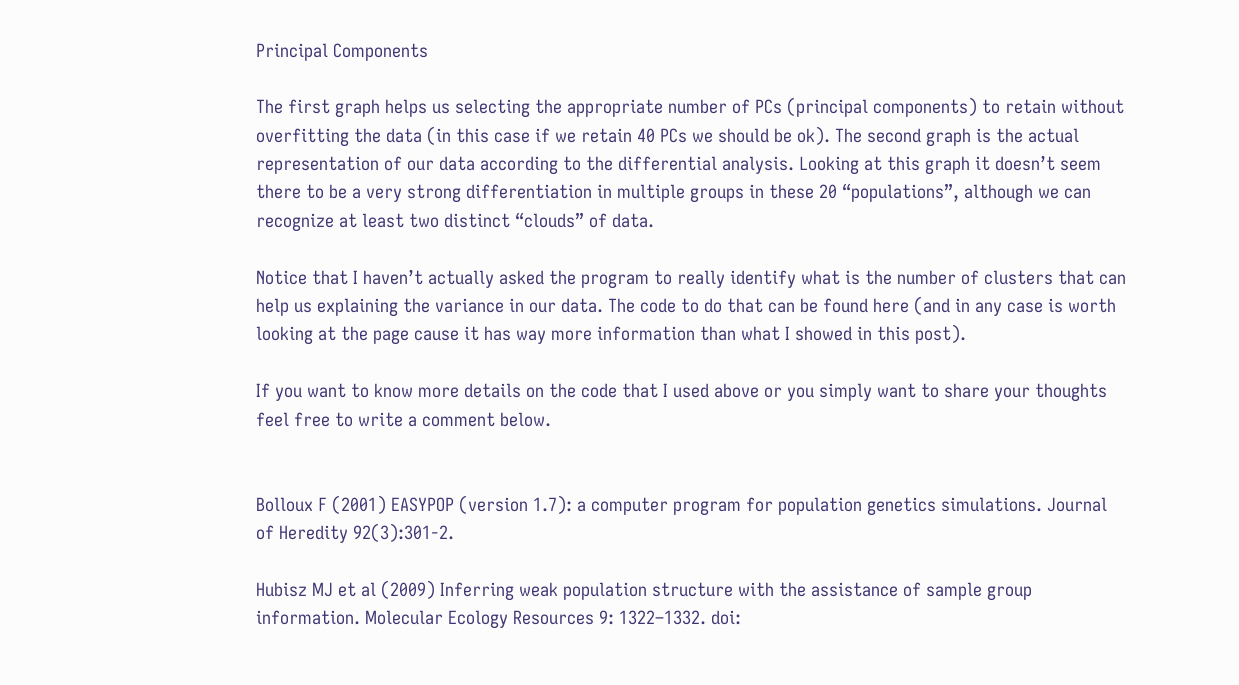Principal Components

The first graph helps us selecting the appropriate number of PCs (principal components) to retain without overfitting the data (in this case if we retain 40 PCs we should be ok). The second graph is the actual representation of our data according to the differential analysis. Looking at this graph it doesn’t seem there to be a very strong differentiation in multiple groups in these 20 “populations”, although we can recognize at least two distinct “clouds” of data.

Notice that I haven’t actually asked the program to really identify what is the number of clusters that can help us explaining the variance in our data. The code to do that can be found here (and in any case is worth looking at the page cause it has way more information than what I showed in this post).

If you want to know more details on the code that I used above or you simply want to share your thoughts feel free to write a comment below.


Bolloux F (2001) EASYPOP (version 1.7): a computer program for population genetics simulations. Journal of Heredity 92(3):301-2.

Hubisz MJ et al (2009) Inferring weak population structure with the assistance of sample group information. Molecular Ecology Resources 9: 1322–1332. doi: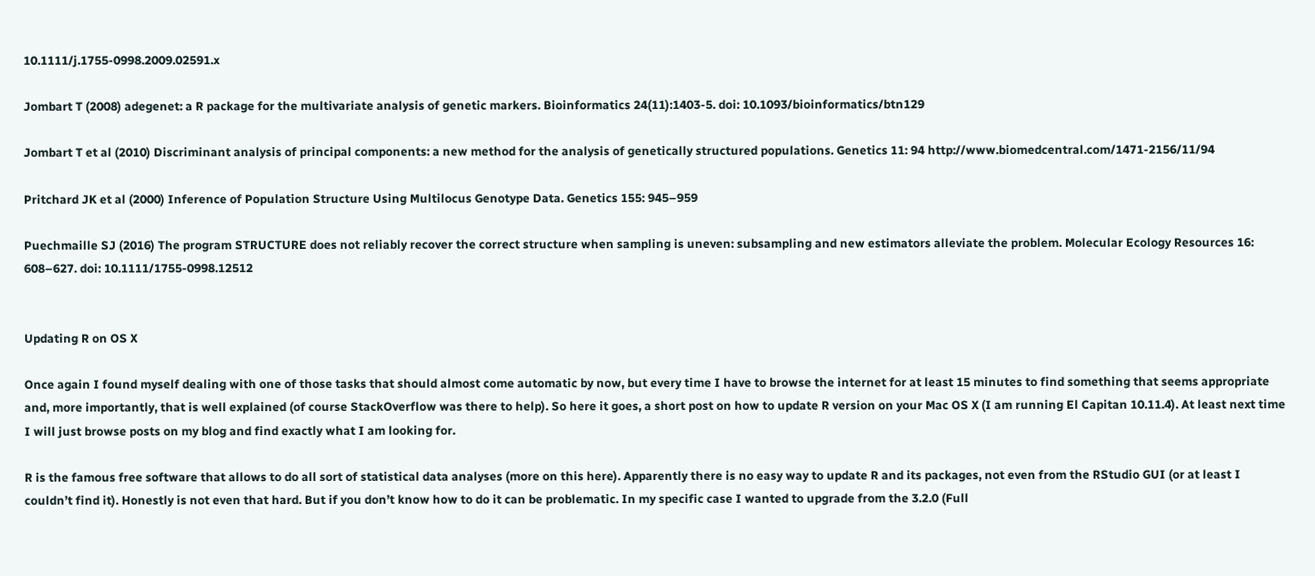10.1111/j.1755-0998.2009.02591.x

Jombart T (2008) adegenet: a R package for the multivariate analysis of genetic markers. Bioinformatics 24(11):1403-5. doi: 10.1093/bioinformatics/btn129

Jombart T et al (2010) Discriminant analysis of principal components: a new method for the analysis of genetically structured populations. Genetics 11: 94 http://www.biomedcentral.com/1471-2156/11/94

Pritchard JK et al (2000) Inference of Population Structure Using Multilocus Genotype Data. Genetics 155: 945–959

Puechmaille SJ (2016) The program STRUCTURE does not reliably recover the correct structure when sampling is uneven: subsampling and new estimators alleviate the problem. Molecular Ecology Resources 16: 608–627. doi: 10.1111/1755-0998.12512


Updating R on OS X

Once again I found myself dealing with one of those tasks that should almost come automatic by now, but every time I have to browse the internet for at least 15 minutes to find something that seems appropriate and, more importantly, that is well explained (of course StackOverflow was there to help). So here it goes, a short post on how to update R version on your Mac OS X (I am running El Capitan 10.11.4). At least next time I will just browse posts on my blog and find exactly what I am looking for.

R is the famous free software that allows to do all sort of statistical data analyses (more on this here). Apparently there is no easy way to update R and its packages, not even from the RStudio GUI (or at least I couldn’t find it). Honestly is not even that hard. But if you don’t know how to do it can be problematic. In my specific case I wanted to upgrade from the 3.2.0 (Full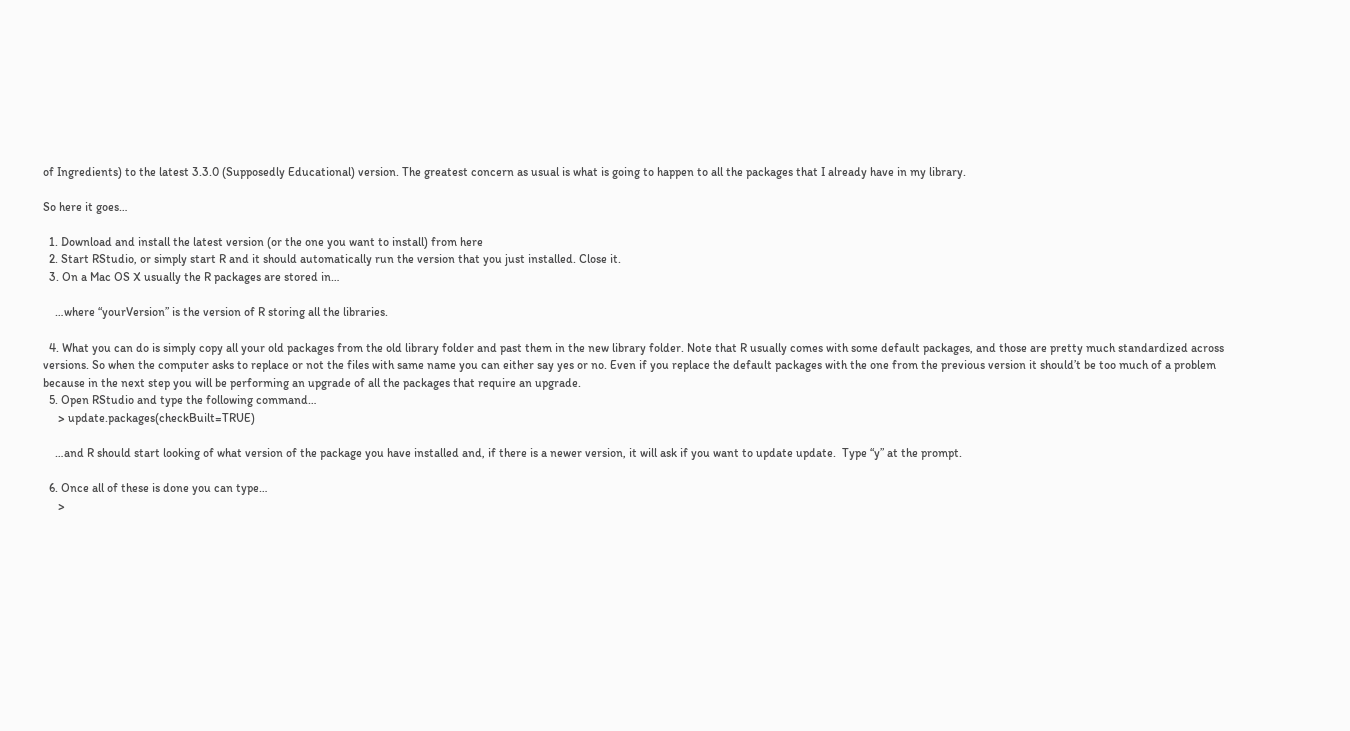of Ingredients) to the latest 3.3.0 (Supposedly Educational) version. The greatest concern as usual is what is going to happen to all the packages that I already have in my library.

So here it goes…

  1. Download and install the latest version (or the one you want to install) from here
  2. Start RStudio, or simply start R and it should automatically run the version that you just installed. Close it.
  3. On a Mac OS X usually the R packages are stored in…

    …where “yourVersion” is the version of R storing all the libraries.

  4. What you can do is simply copy all your old packages from the old library folder and past them in the new library folder. Note that R usually comes with some default packages, and those are pretty much standardized across versions. So when the computer asks to replace or not the files with same name you can either say yes or no. Even if you replace the default packages with the one from the previous version it should’t be too much of a problem because in the next step you will be performing an upgrade of all the packages that require an upgrade.
  5. Open RStudio and type the following command…
     > update.packages(checkBuilt=TRUE)

    …and R should start looking of what version of the package you have installed and, if there is a newer version, it will ask if you want to update update.  Type “y” at the prompt.

  6. Once all of these is done you can type…
     >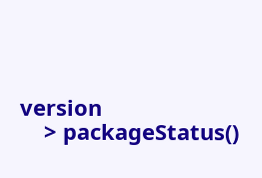version
    > packageStatus()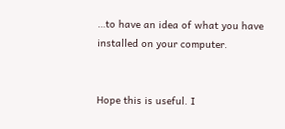…to have an idea of what you have installed on your computer.


Hope this is useful. I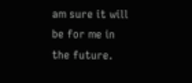am sure it will be for me in the future.